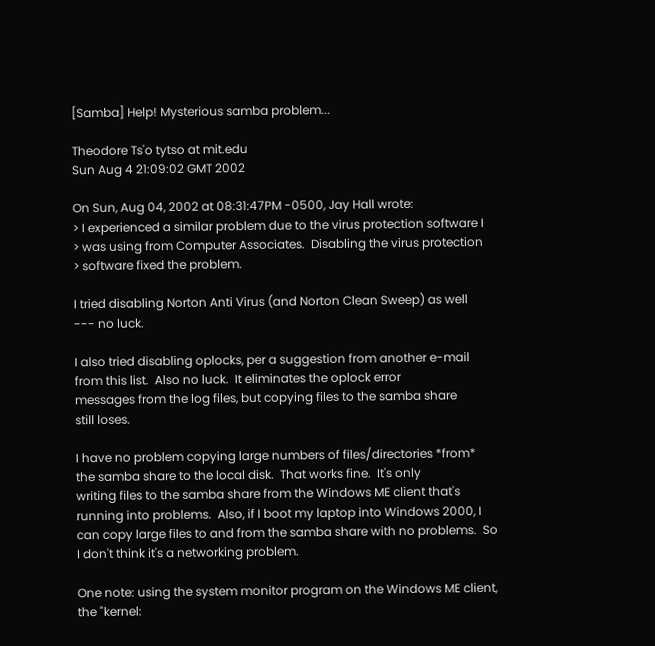[Samba] Help! Mysterious samba problem...

Theodore Ts'o tytso at mit.edu
Sun Aug 4 21:09:02 GMT 2002

On Sun, Aug 04, 2002 at 08:31:47PM -0500, Jay Hall wrote:
> I experienced a similar problem due to the virus protection software I
> was using from Computer Associates.  Disabling the virus protection
> software fixed the problem.

I tried disabling Norton Anti Virus (and Norton Clean Sweep) as well
--- no luck.

I also tried disabling oplocks, per a suggestion from another e-mail
from this list.  Also no luck.  It eliminates the oplock error
messages from the log files, but copying files to the samba share
still loses.

I have no problem copying large numbers of files/directories *from*
the samba share to the local disk.  That works fine.  It's only
writing files to the samba share from the Windows ME client that's
running into problems.  Also, if I boot my laptop into Windows 2000, I
can copy large files to and from the samba share with no problems.  So
I don't think it's a networking problem.

One note: using the system monitor program on the Windows ME client,
the "kernel: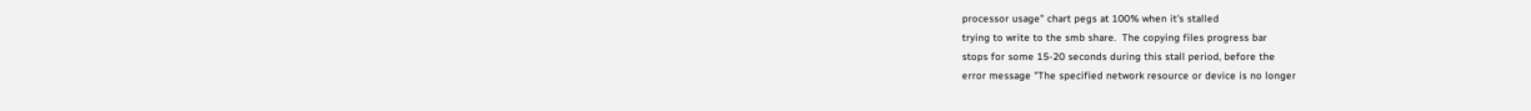processor usage" chart pegs at 100% when it's stalled
trying to write to the smb share.  The copying files progress bar
stops for some 15-20 seconds during this stall period, before the
error message "The specified network resource or device is no longer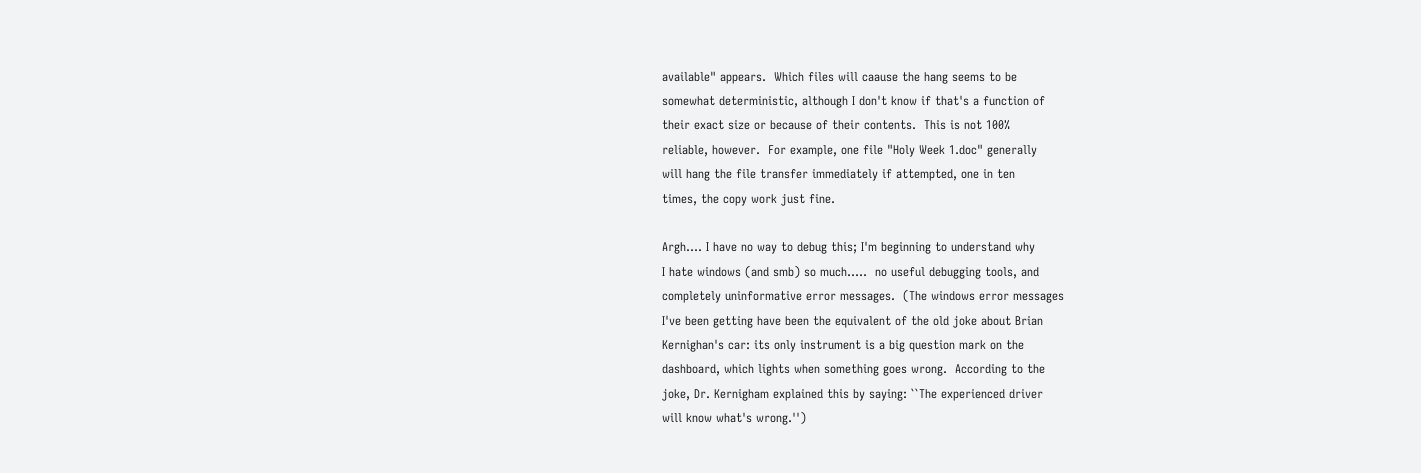available" appears.  Which files will caause the hang seems to be
somewhat deterministic, although I don't know if that's a function of
their exact size or because of their contents.  This is not 100%
reliable, however.  For example, one file "Holy Week 1.doc" generally
will hang the file transfer immediately if attempted, one in ten
times, the copy work just fine.

Argh.... I have no way to debug this; I'm beginning to understand why
I hate windows (and smb) so much.....  no useful debugging tools, and
completely uninformative error messages.  (The windows error messages
I've been getting have been the equivalent of the old joke about Brian
Kernighan's car: its only instrument is a big question mark on the
dashboard, which lights when something goes wrong.  According to the
joke, Dr. Kernigham explained this by saying: ``The experienced driver
will know what's wrong.'')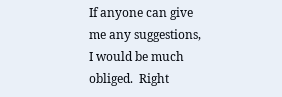If anyone can give me any suggestions, I would be much obliged.  Right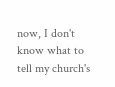now, I don't know what to tell my church's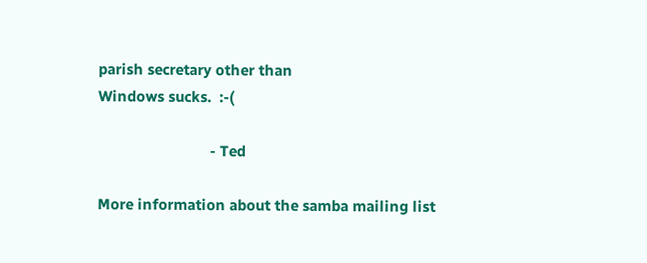parish secretary other than
Windows sucks.  :-(

                            - Ted

More information about the samba mailing list